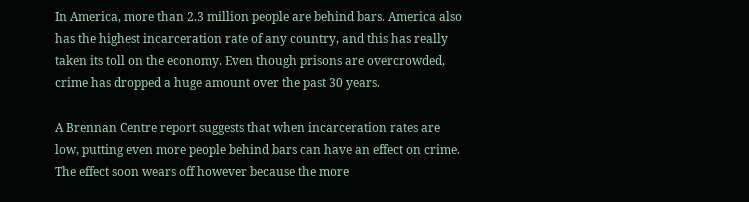In America, more than 2.3 million people are behind bars. America also has the highest incarceration rate of any country, and this has really taken its toll on the economy. Even though prisons are overcrowded, crime has dropped a huge amount over the past 30 years.

A Brennan Centre report suggests that when incarceration rates are low, putting even more people behind bars can have an effect on crime. The effect soon wears off however because the more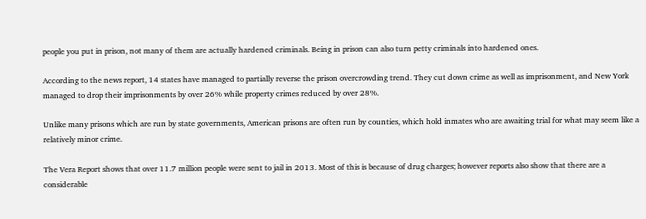people you put in prison, not many of them are actually hardened criminals. Being in prison can also turn petty criminals into hardened ones.

According to the news report, 14 states have managed to partially reverse the prison overcrowding trend. They cut down crime as well as imprisonment, and New York managed to drop their imprisonments by over 26% while property crimes reduced by over 28%.

Unlike many prisons which are run by state governments, American prisons are often run by counties, which hold inmates who are awaiting trial for what may seem like a relatively minor crime.

The Vera Report shows that over 11.7 million people were sent to jail in 2013. Most of this is because of drug charges; however reports also show that there are a considerable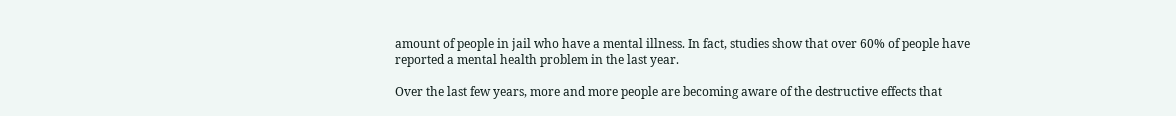amount of people in jail who have a mental illness. In fact, studies show that over 60% of people have reported a mental health problem in the last year.

Over the last few years, more and more people are becoming aware of the destructive effects that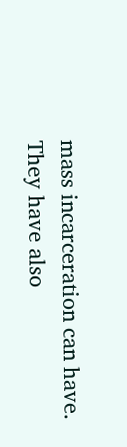mass incarceration can have. They have also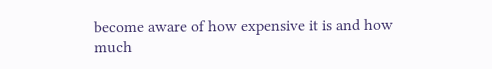become aware of how expensive it is and how much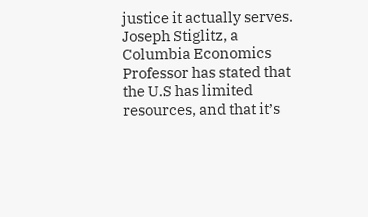justice it actually serves. Joseph Stiglitz, a Columbia Economics Professor has stated that the U.S has limited resources, and that it’s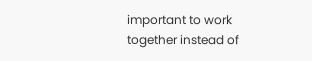important to work together instead of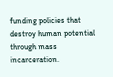funding policies that destroy human potential through mass incarceration.